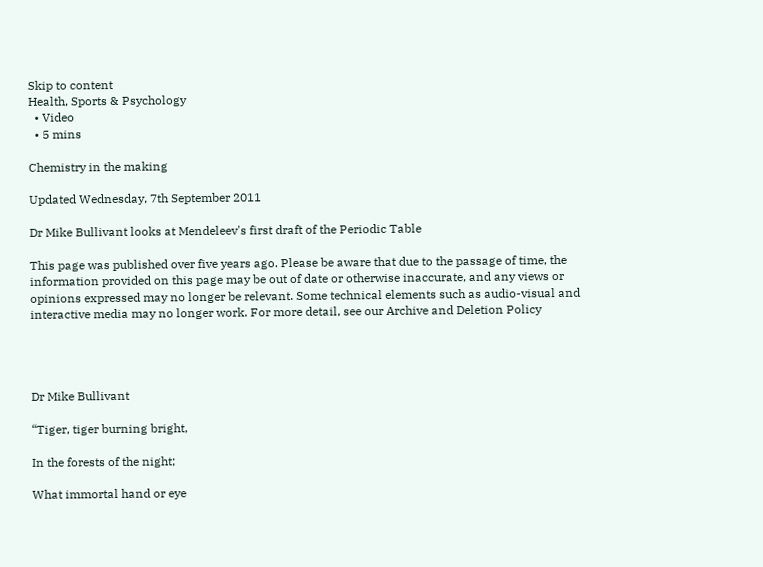Skip to content
Health, Sports & Psychology
  • Video
  • 5 mins

Chemistry in the making

Updated Wednesday, 7th September 2011

Dr Mike Bullivant looks at Mendeleev's first draft of the Periodic Table

This page was published over five years ago. Please be aware that due to the passage of time, the information provided on this page may be out of date or otherwise inaccurate, and any views or opinions expressed may no longer be relevant. Some technical elements such as audio-visual and interactive media may no longer work. For more detail, see our Archive and Deletion Policy




Dr Mike Bullivant

“Tiger, tiger burning bright,

In the forests of the night;

What immortal hand or eye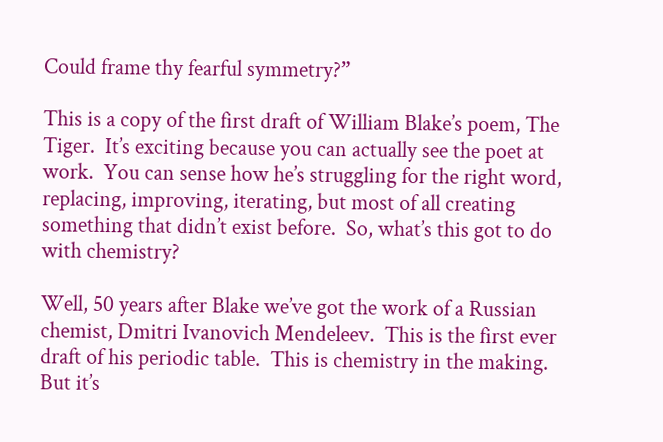Could frame thy fearful symmetry?”

This is a copy of the first draft of William Blake’s poem, The Tiger.  It’s exciting because you can actually see the poet at work.  You can sense how he’s struggling for the right word, replacing, improving, iterating, but most of all creating something that didn’t exist before.  So, what’s this got to do with chemistry?

Well, 50 years after Blake we’ve got the work of a Russian chemist, Dmitri Ivanovich Mendeleev.  This is the first ever draft of his periodic table.  This is chemistry in the making.  But it’s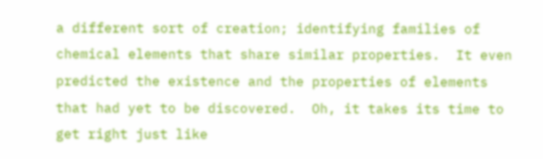a different sort of creation; identifying families of chemical elements that share similar properties.  It even predicted the existence and the properties of elements that had yet to be discovered.  Oh, it takes its time to get right just like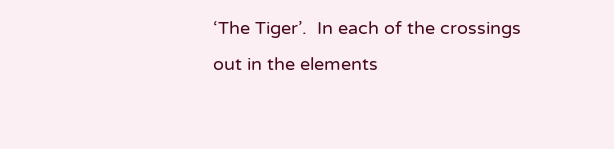‘The Tiger’.  In each of the crossings out in the elements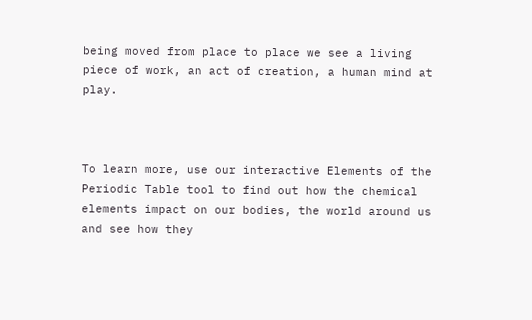being moved from place to place we see a living piece of work, an act of creation, a human mind at play.



To learn more, use our interactive Elements of the Periodic Table tool to find out how the chemical elements impact on our bodies, the world around us and see how they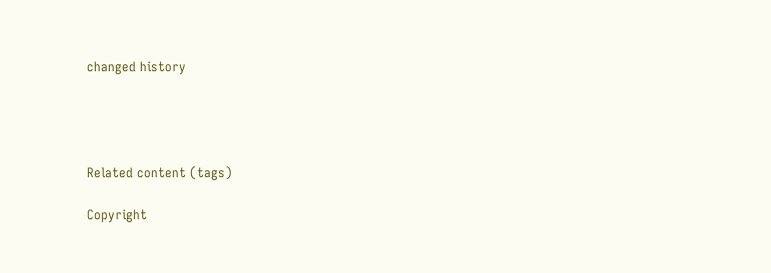changed history




Related content (tags)

Copyright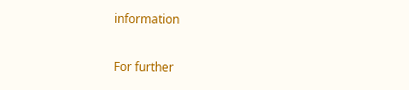information

For further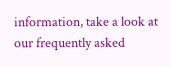information, take a look at our frequently asked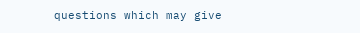questions which may give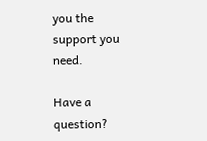you the support you need.

Have a question?